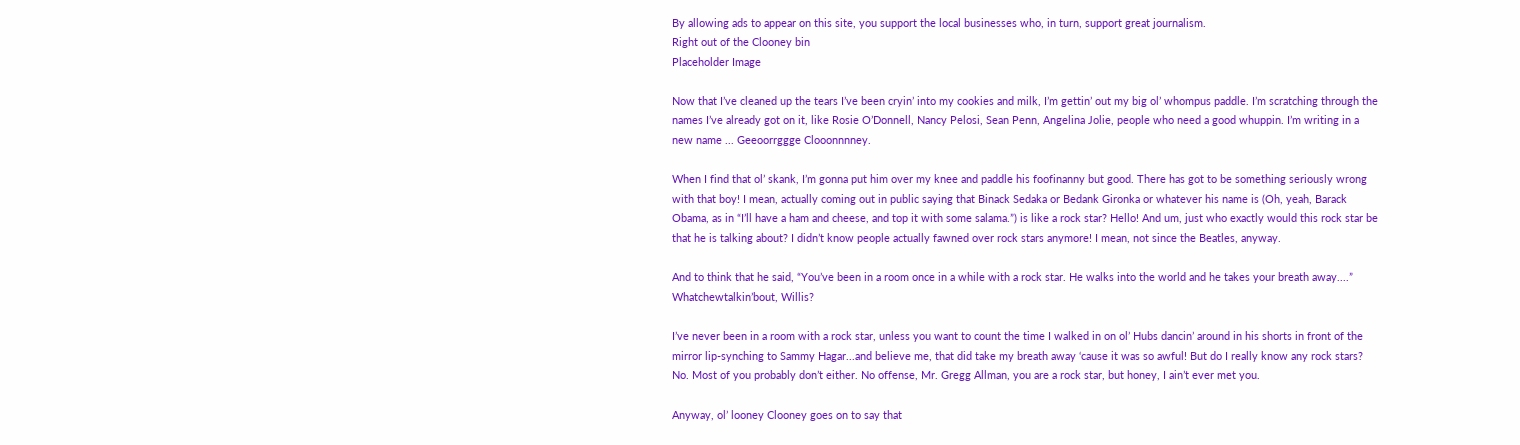By allowing ads to appear on this site, you support the local businesses who, in turn, support great journalism.
Right out of the Clooney bin
Placeholder Image

Now that I’ve cleaned up the tears I’ve been cryin’ into my cookies and milk, I’m gettin’ out my big ol’ whompus paddle. I’m scratching through the names I’ve already got on it, like Rosie O’Donnell, Nancy Pelosi, Sean Penn, Angelina Jolie, people who need a good whuppin. I’m writing in a new name ... Geeoorrggge Clooonnnney.

When I find that ol’ skank, I’m gonna put him over my knee and paddle his foofinanny but good. There has got to be something seriously wrong with that boy! I mean, actually coming out in public saying that Binack Sedaka or Bedank Gironka or whatever his name is (Oh, yeah, Barack Obama, as in “I’ll have a ham and cheese, and top it with some salama.”) is like a rock star? Hello! And um, just who exactly would this rock star be that he is talking about? I didn’t know people actually fawned over rock stars anymore! I mean, not since the Beatles, anyway.

And to think that he said, “You’ve been in a room once in a while with a rock star. He walks into the world and he takes your breath away....” Whatchewtalkin’bout, Willis?

I’ve never been in a room with a rock star, unless you want to count the time I walked in on ol’ Hubs dancin’ around in his shorts in front of the mirror lip-synching to Sammy Hagar...and believe me, that did take my breath away ‘cause it was so awful! But do I really know any rock stars? No. Most of you probably don’t either. No offense, Mr. Gregg Allman, you are a rock star, but honey, I ain’t ever met you.

Anyway, ol’ looney Clooney goes on to say that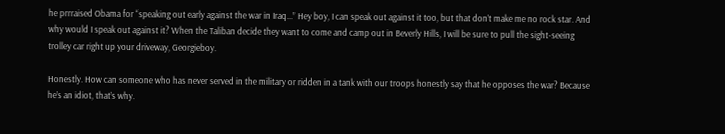he prrraised Obama for “speaking out early against the war in Iraq...” Hey boy, I can speak out against it too, but that don’t make me no rock star. And why would I speak out against it? When the Taliban decide they want to come and camp out in Beverly Hills, I will be sure to pull the sight-seeing trolley car right up your driveway, Georgieboy.

Honestly. How can someone who has never served in the military or ridden in a tank with our troops honestly say that he opposes the war? Because he’s an idiot, that’s why.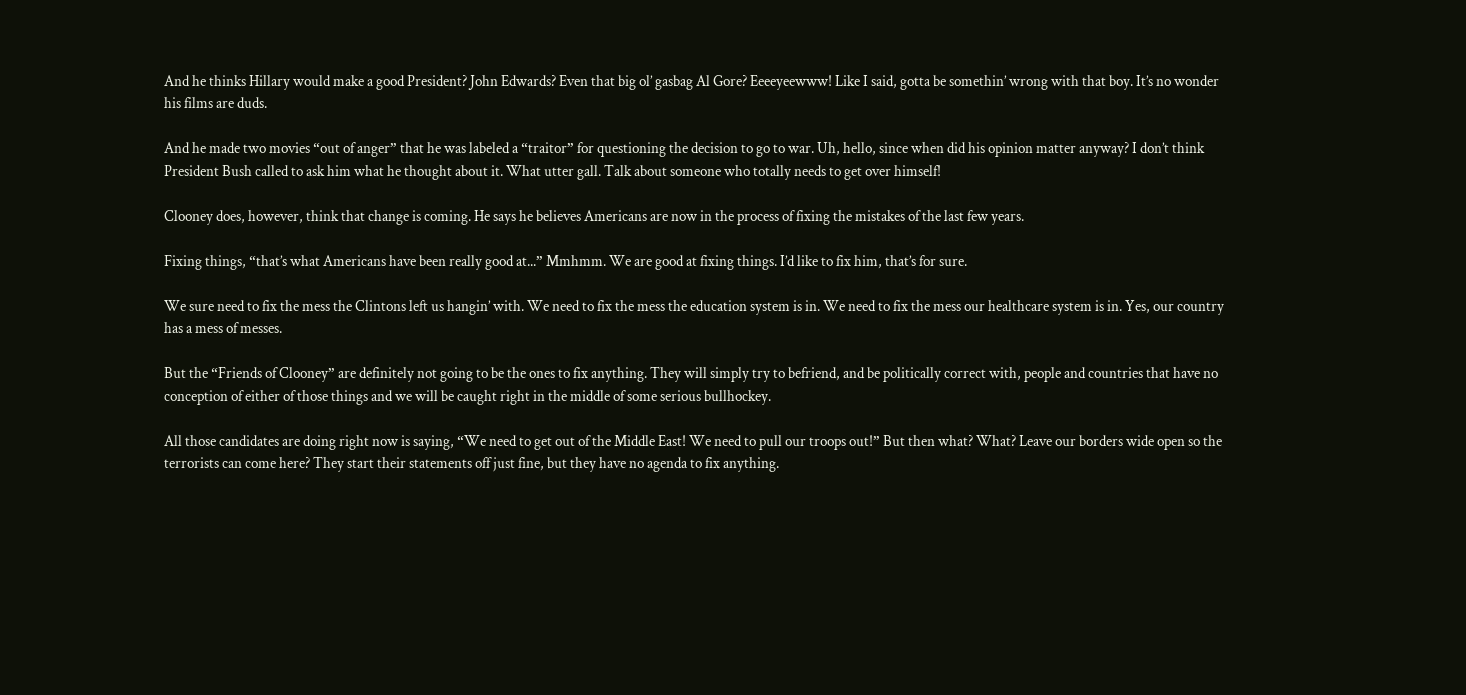And he thinks Hillary would make a good President? John Edwards? Even that big ol’ gasbag Al Gore? Eeeeyeewww! Like I said, gotta be somethin’ wrong with that boy. It’s no wonder his films are duds.

And he made two movies “out of anger” that he was labeled a “traitor” for questioning the decision to go to war. Uh, hello, since when did his opinion matter anyway? I don’t think President Bush called to ask him what he thought about it. What utter gall. Talk about someone who totally needs to get over himself!

Clooney does, however, think that change is coming. He says he believes Americans are now in the process of fixing the mistakes of the last few years.

Fixing things, “that’s what Americans have been really good at...” Mmhmm. We are good at fixing things. I’d like to fix him, that’s for sure.

We sure need to fix the mess the Clintons left us hangin’ with. We need to fix the mess the education system is in. We need to fix the mess our healthcare system is in. Yes, our country has a mess of messes.

But the “Friends of Clooney” are definitely not going to be the ones to fix anything. They will simply try to befriend, and be politically correct with, people and countries that have no conception of either of those things and we will be caught right in the middle of some serious bullhockey.

All those candidates are doing right now is saying, “We need to get out of the Middle East! We need to pull our troops out!” But then what? What? Leave our borders wide open so the terrorists can come here? They start their statements off just fine, but they have no agenda to fix anything.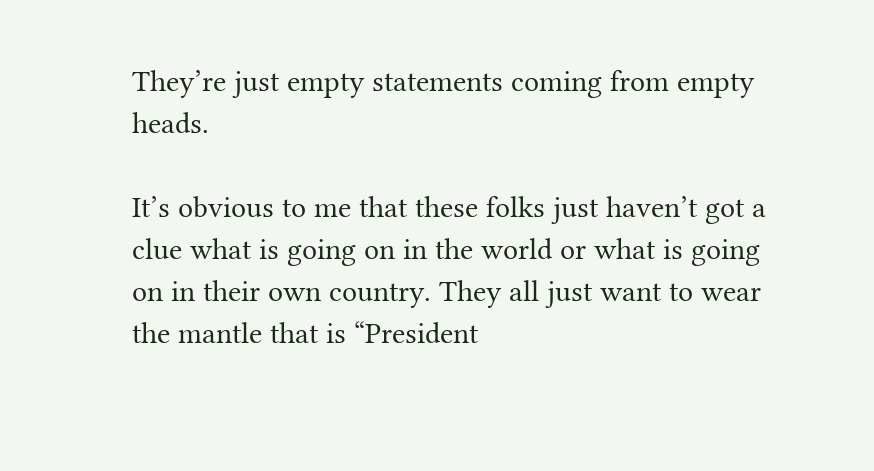They’re just empty statements coming from empty heads.

It’s obvious to me that these folks just haven’t got a clue what is going on in the world or what is going on in their own country. They all just want to wear the mantle that is “President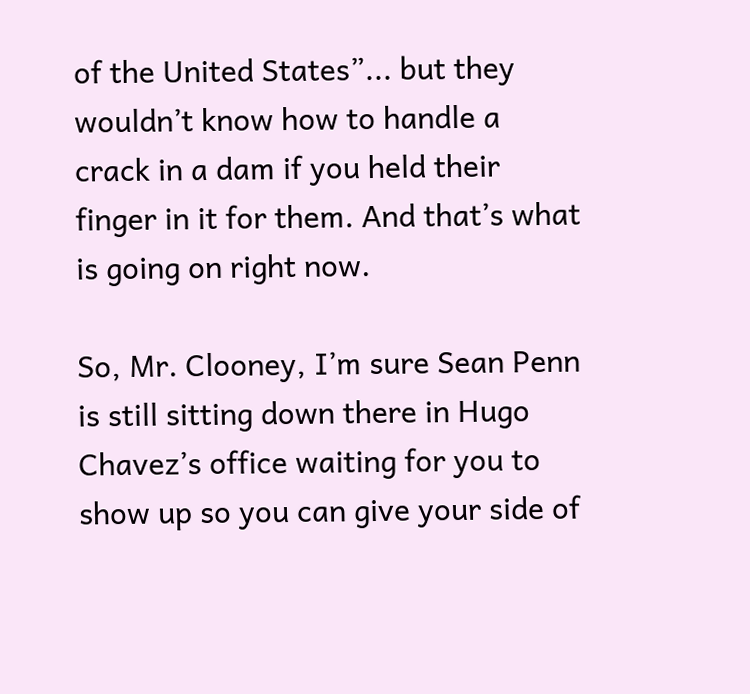of the United States”... but they wouldn’t know how to handle a crack in a dam if you held their finger in it for them. And that’s what is going on right now.

So, Mr. Clooney, I’m sure Sean Penn is still sitting down there in Hugo Chavez’s office waiting for you to show up so you can give your side of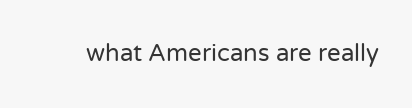what Americans are really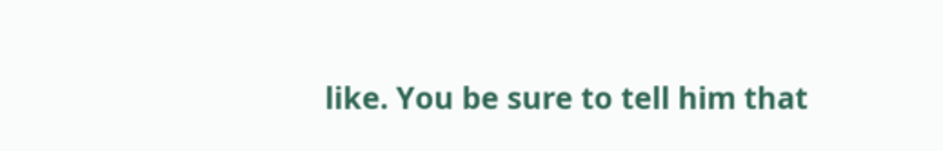like. You be sure to tell him that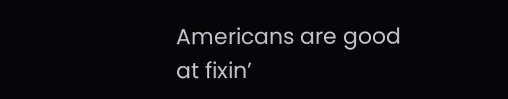Americans are good at fixin’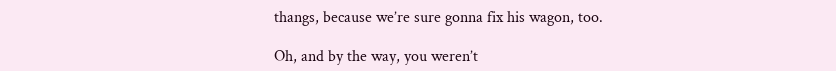thangs, because we’re sure gonna fix his wagon, too.

Oh, and by the way, you weren’t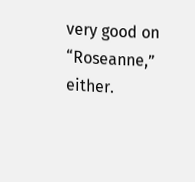very good on “Roseanne,” either.